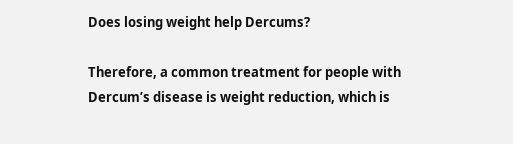Does losing weight help Dercums?

Therefore, a common treatment for people with Dercum’s disease is weight reduction, which is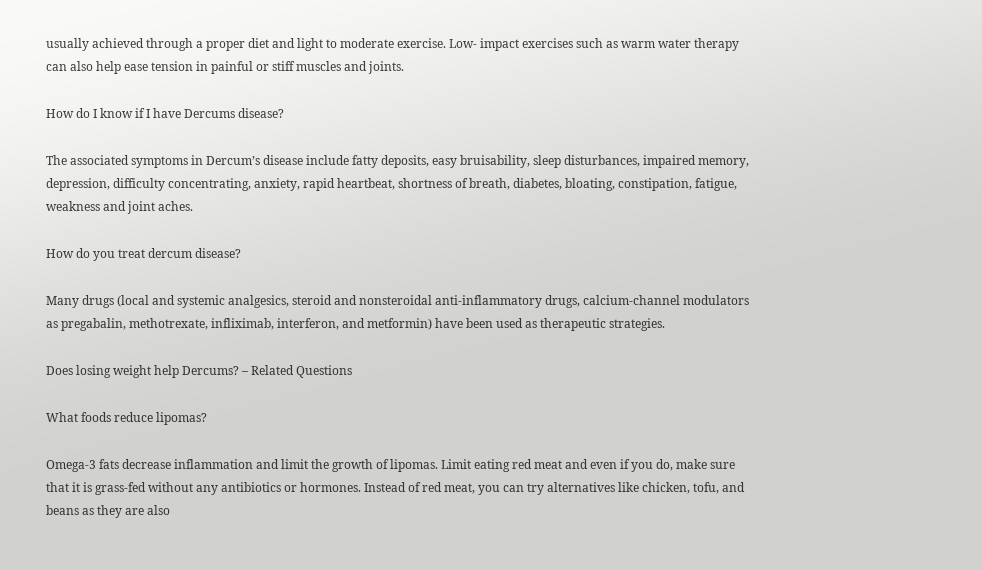usually achieved through a proper diet and light to moderate exercise. Low- impact exercises such as warm water therapy can also help ease tension in painful or stiff muscles and joints.

How do I know if I have Dercums disease?

The associated symptoms in Dercum’s disease include fatty deposits, easy bruisability, sleep disturbances, impaired memory, depression, difficulty concentrating, anxiety, rapid heartbeat, shortness of breath, diabetes, bloating, constipation, fatigue, weakness and joint aches.

How do you treat dercum disease?

Many drugs (local and systemic analgesics, steroid and nonsteroidal anti-inflammatory drugs, calcium-channel modulators as pregabalin, methotrexate, infliximab, interferon, and metformin) have been used as therapeutic strategies.

Does losing weight help Dercums? – Related Questions

What foods reduce lipomas?

Omega-3 fats decrease inflammation and limit the growth of lipomas. Limit eating red meat and even if you do, make sure that it is grass-fed without any antibiotics or hormones. Instead of red meat, you can try alternatives like chicken, tofu, and beans as they are also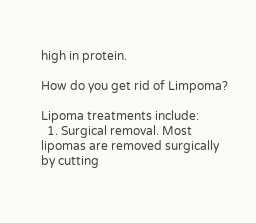high in protein.

How do you get rid of Limpoma?

Lipoma treatments include:
  1. Surgical removal. Most lipomas are removed surgically by cutting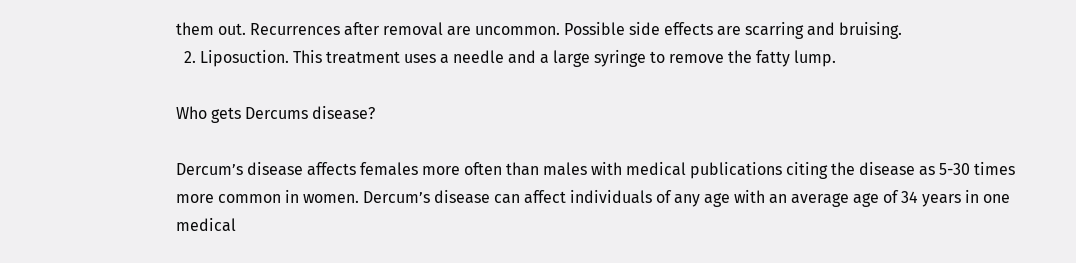them out. Recurrences after removal are uncommon. Possible side effects are scarring and bruising.
  2. Liposuction. This treatment uses a needle and a large syringe to remove the fatty lump.

Who gets Dercums disease?

Dercum’s disease affects females more often than males with medical publications citing the disease as 5-30 times more common in women. Dercum’s disease can affect individuals of any age with an average age of 34 years in one medical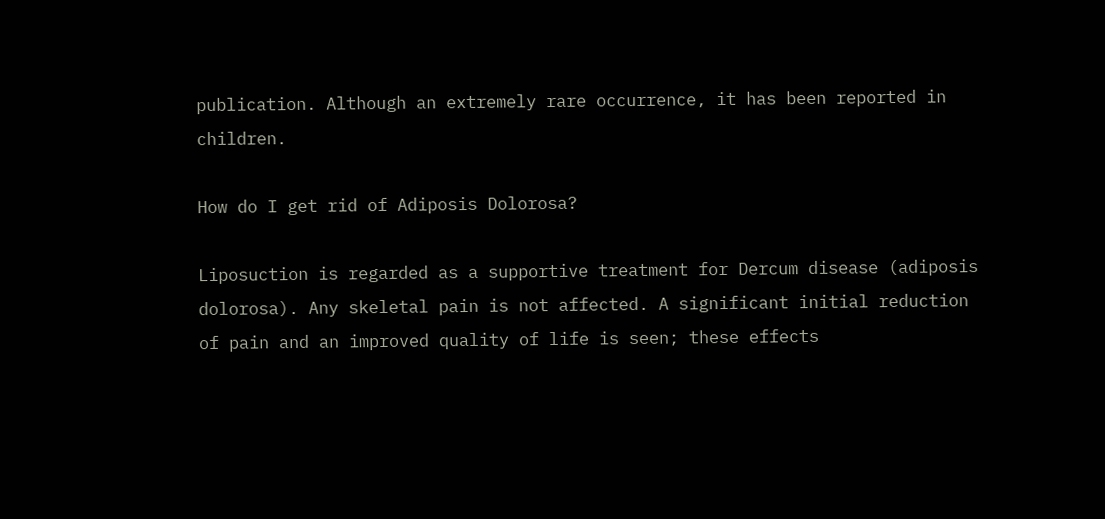publication. Although an extremely rare occurrence, it has been reported in children.

How do I get rid of Adiposis Dolorosa?

Liposuction is regarded as a supportive treatment for Dercum disease (adiposis dolorosa). Any skeletal pain is not affected. A significant initial reduction of pain and an improved quality of life is seen; these effects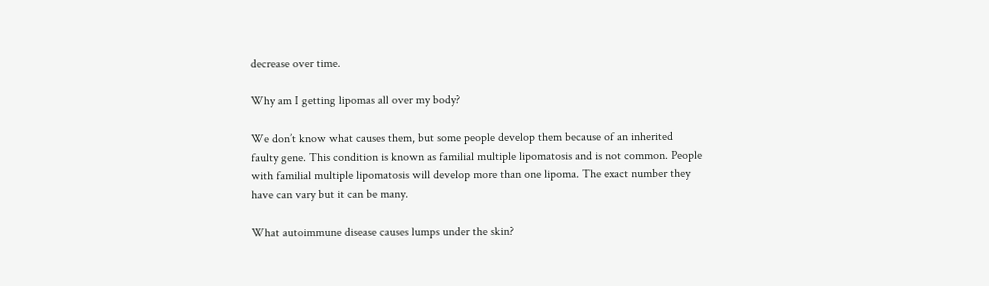decrease over time.

Why am I getting lipomas all over my body?

We don’t know what causes them, but some people develop them because of an inherited faulty gene. This condition is known as familial multiple lipomatosis and is not common. People with familial multiple lipomatosis will develop more than one lipoma. The exact number they have can vary but it can be many.

What autoimmune disease causes lumps under the skin?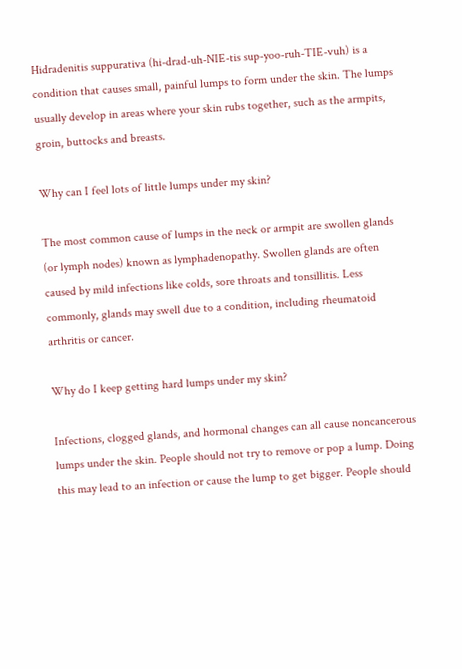Hidradenitis suppurativa (hi-drad-uh-NIE-tis sup-yoo-ruh-TIE-vuh) is a condition that causes small, painful lumps to form under the skin. The lumps usually develop in areas where your skin rubs together, such as the armpits, groin, buttocks and breasts.

Why can I feel lots of little lumps under my skin?

The most common cause of lumps in the neck or armpit are swollen glands (or lymph nodes) known as lymphadenopathy. Swollen glands are often caused by mild infections like colds, sore throats and tonsillitis. Less commonly, glands may swell due to a condition, including rheumatoid arthritis or cancer.

Why do I keep getting hard lumps under my skin?

Infections, clogged glands, and hormonal changes can all cause noncancerous lumps under the skin. People should not try to remove or pop a lump. Doing this may lead to an infection or cause the lump to get bigger. People should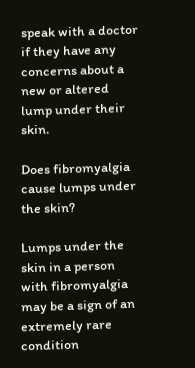speak with a doctor if they have any concerns about a new or altered lump under their skin.

Does fibromyalgia cause lumps under the skin?

Lumps under the skin in a person with fibromyalgia may be a sign of an extremely rare condition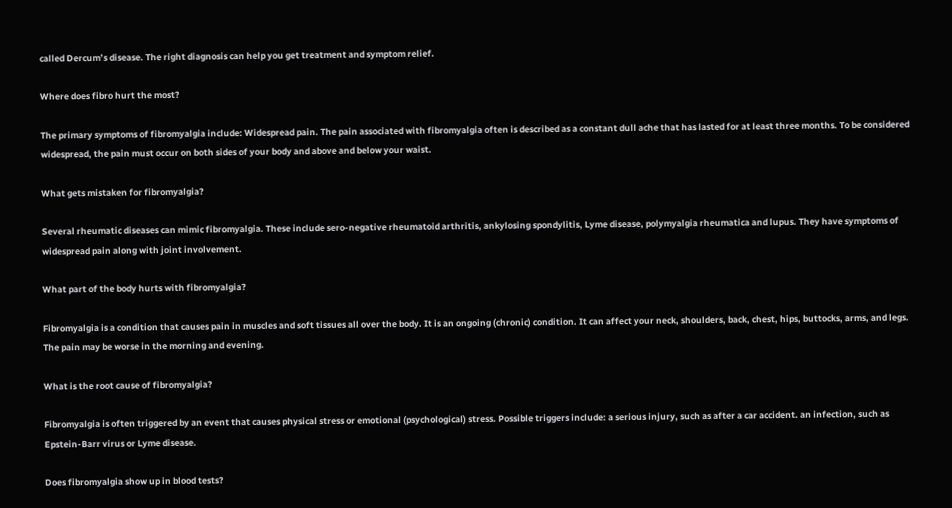called Dercum’s disease. The right diagnosis can help you get treatment and symptom relief.

Where does fibro hurt the most?

The primary symptoms of fibromyalgia include: Widespread pain. The pain associated with fibromyalgia often is described as a constant dull ache that has lasted for at least three months. To be considered widespread, the pain must occur on both sides of your body and above and below your waist.

What gets mistaken for fibromyalgia?

Several rheumatic diseases can mimic fibromyalgia. These include sero-negative rheumatoid arthritis, ankylosing spondylitis, Lyme disease, polymyalgia rheumatica and lupus. They have symptoms of widespread pain along with joint involvement.

What part of the body hurts with fibromyalgia?

Fibromyalgia is a condition that causes pain in muscles and soft tissues all over the body. It is an ongoing (chronic) condition. It can affect your neck, shoulders, back, chest, hips, buttocks, arms, and legs. The pain may be worse in the morning and evening.

What is the root cause of fibromyalgia?

Fibromyalgia is often triggered by an event that causes physical stress or emotional (psychological) stress. Possible triggers include: a serious injury, such as after a car accident. an infection, such as Epstein-Barr virus or Lyme disease.

Does fibromyalgia show up in blood tests?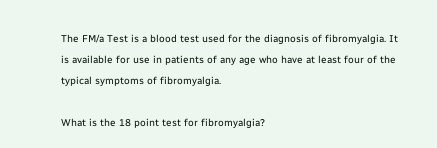The FM/a Test is a blood test used for the diagnosis of fibromyalgia. It is available for use in patients of any age who have at least four of the typical symptoms of fibromyalgia.

What is the 18 point test for fibromyalgia?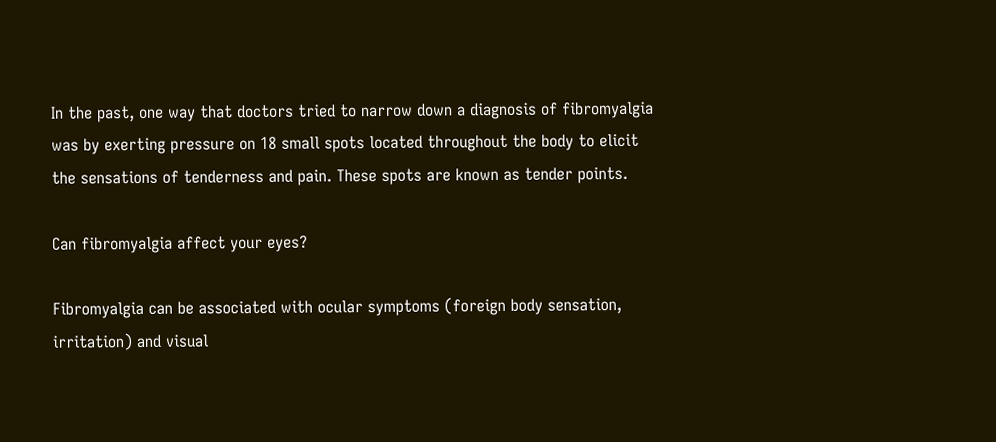In the past, one way that doctors tried to narrow down a diagnosis of fibromyalgia was by exerting pressure on 18 small spots located throughout the body to elicit the sensations of tenderness and pain. These spots are known as tender points.

Can fibromyalgia affect your eyes?

Fibromyalgia can be associated with ocular symptoms (foreign body sensation, irritation) and visual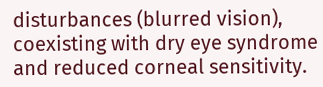disturbances (blurred vision), coexisting with dry eye syndrome and reduced corneal sensitivity.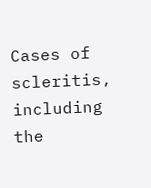Cases of scleritis, including the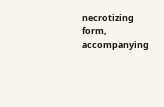necrotizing form, accompanying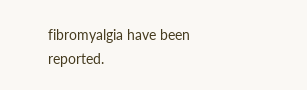fibromyalgia have been reported.